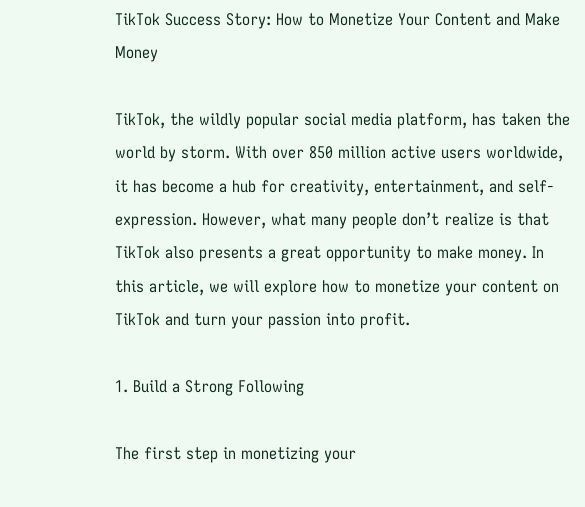TikTok Success Story: How to Monetize Your Content and Make Money

TikTok, the wildly popular social media platform, has taken the world by storm. With over 850 million active users worldwide, it has become a hub for creativity, entertainment, and self-expression. However, what many people don’t realize is that TikTok also presents a great opportunity to make money. In this article, we will explore how to monetize your content on TikTok and turn your passion into profit.

1. Build a Strong Following

The first step in monetizing your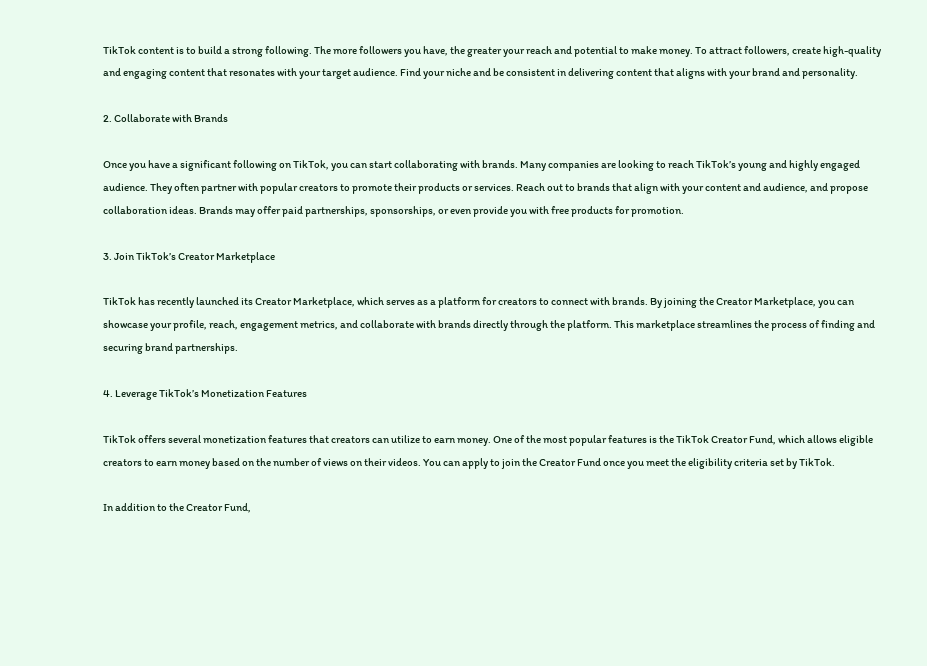TikTok content is to build a strong following. The more followers you have, the greater your reach and potential to make money. To attract followers, create high-quality and engaging content that resonates with your target audience. Find your niche and be consistent in delivering content that aligns with your brand and personality.

2. Collaborate with Brands

Once you have a significant following on TikTok, you can start collaborating with brands. Many companies are looking to reach TikTok’s young and highly engaged audience. They often partner with popular creators to promote their products or services. Reach out to brands that align with your content and audience, and propose collaboration ideas. Brands may offer paid partnerships, sponsorships, or even provide you with free products for promotion.

3. Join TikTok’s Creator Marketplace

TikTok has recently launched its Creator Marketplace, which serves as a platform for creators to connect with brands. By joining the Creator Marketplace, you can showcase your profile, reach, engagement metrics, and collaborate with brands directly through the platform. This marketplace streamlines the process of finding and securing brand partnerships.

4. Leverage TikTok’s Monetization Features

TikTok offers several monetization features that creators can utilize to earn money. One of the most popular features is the TikTok Creator Fund, which allows eligible creators to earn money based on the number of views on their videos. You can apply to join the Creator Fund once you meet the eligibility criteria set by TikTok.

In addition to the Creator Fund,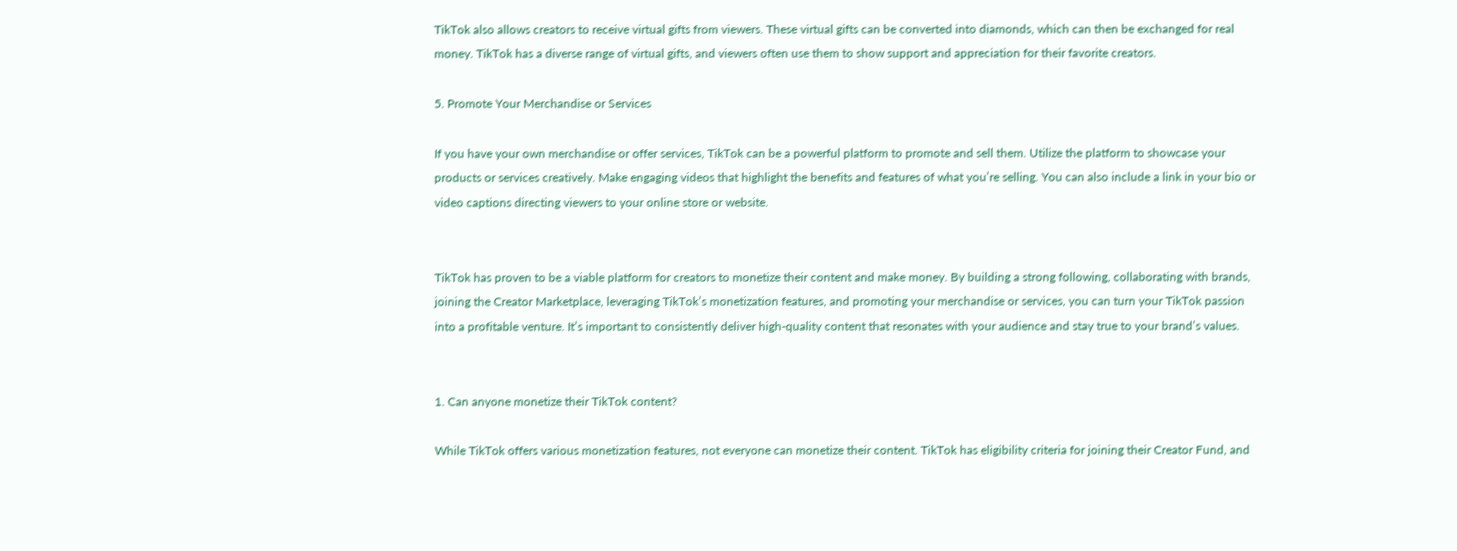TikTok also allows creators to receive virtual gifts from viewers. These virtual gifts can be converted into diamonds, which can then be exchanged for real money. TikTok has a diverse range of virtual gifts, and viewers often use them to show support and appreciation for their favorite creators.

5. Promote Your Merchandise or Services

If you have your own merchandise or offer services, TikTok can be a powerful platform to promote and sell them. Utilize the platform to showcase your products or services creatively. Make engaging videos that highlight the benefits and features of what you’re selling. You can also include a link in your bio or video captions directing viewers to your online store or website.


TikTok has proven to be a viable platform for creators to monetize their content and make money. By building a strong following, collaborating with brands, joining the Creator Marketplace, leveraging TikTok’s monetization features, and promoting your merchandise or services, you can turn your TikTok passion into a profitable venture. It’s important to consistently deliver high-quality content that resonates with your audience and stay true to your brand’s values.


1. Can anyone monetize their TikTok content?

While TikTok offers various monetization features, not everyone can monetize their content. TikTok has eligibility criteria for joining their Creator Fund, and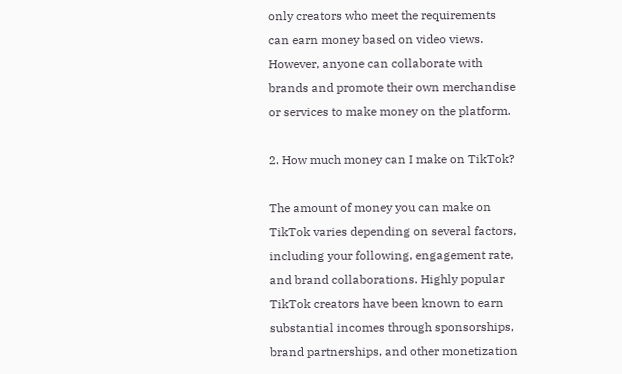only creators who meet the requirements can earn money based on video views. However, anyone can collaborate with brands and promote their own merchandise or services to make money on the platform.

2. How much money can I make on TikTok?

The amount of money you can make on TikTok varies depending on several factors, including your following, engagement rate, and brand collaborations. Highly popular TikTok creators have been known to earn substantial incomes through sponsorships, brand partnerships, and other monetization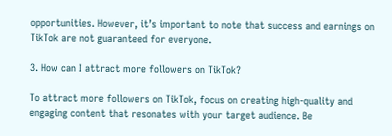opportunities. However, it’s important to note that success and earnings on TikTok are not guaranteed for everyone.

3. How can I attract more followers on TikTok?

To attract more followers on TikTok, focus on creating high-quality and engaging content that resonates with your target audience. Be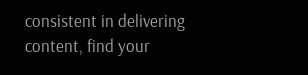consistent in delivering content, find your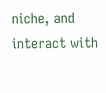niche, and interact with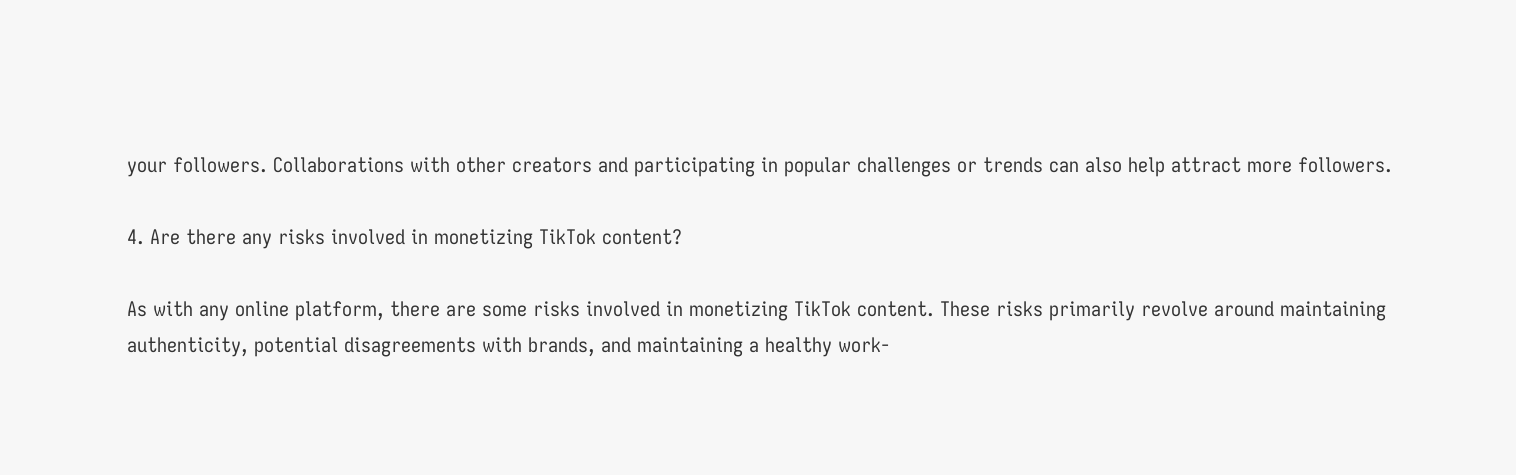your followers. Collaborations with other creators and participating in popular challenges or trends can also help attract more followers.

4. Are there any risks involved in monetizing TikTok content?

As with any online platform, there are some risks involved in monetizing TikTok content. These risks primarily revolve around maintaining authenticity, potential disagreements with brands, and maintaining a healthy work-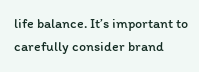life balance. It’s important to carefully consider brand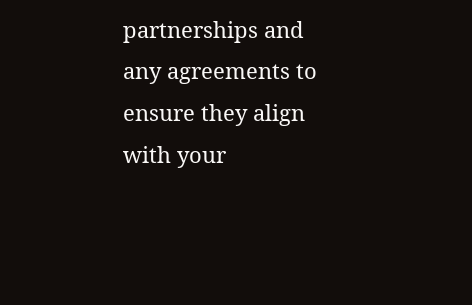partnerships and any agreements to ensure they align with your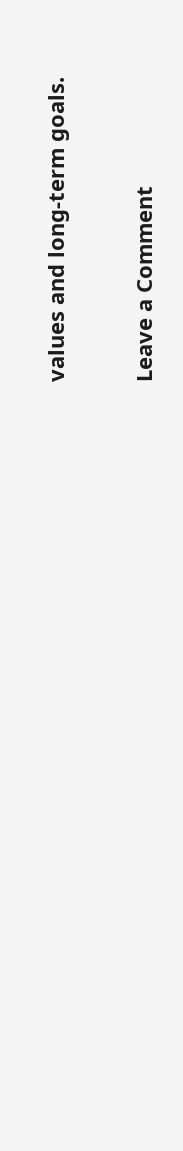values and long-term goals.

Leave a Comment